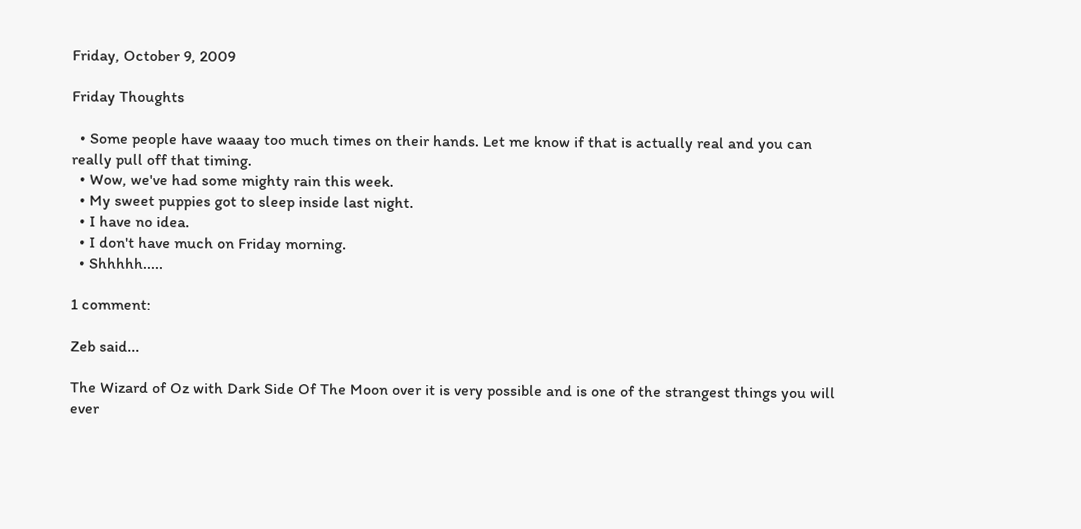Friday, October 9, 2009

Friday Thoughts

  • Some people have waaay too much times on their hands. Let me know if that is actually real and you can really pull off that timing.
  • Wow, we've had some mighty rain this week.
  • My sweet puppies got to sleep inside last night.
  • I have no idea.
  • I don't have much on Friday morning.
  • Shhhhh.....

1 comment:

Zeb said...

The Wizard of Oz with Dark Side Of The Moon over it is very possible and is one of the strangest things you will ever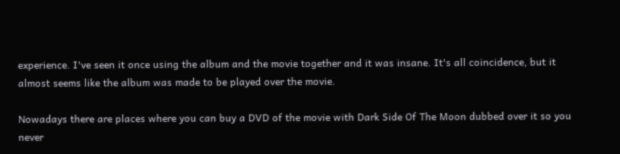experience. I've seen it once using the album and the movie together and it was insane. It's all coincidence, but it almost seems like the album was made to be played over the movie.

Nowadays there are places where you can buy a DVD of the movie with Dark Side Of The Moon dubbed over it so you never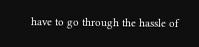have to go through the hassle of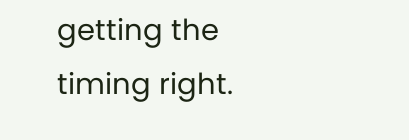getting the timing right.